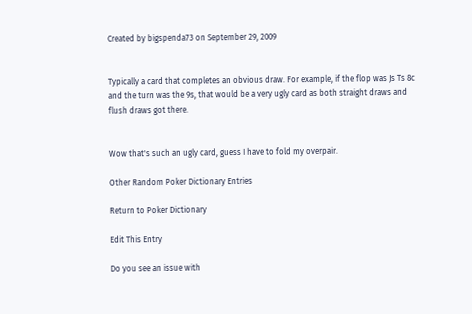Created by bigspenda73 on September 29, 2009


Typically a card that completes an obvious draw. For example, if the flop was Js Ts 8c and the turn was the 9s, that would be a very ugly card as both straight draws and flush draws got there.


Wow that's such an ugly card, guess I have to fold my overpair.

Other Random Poker Dictionary Entries

Return to Poker Dictionary

Edit This Entry

Do you see an issue with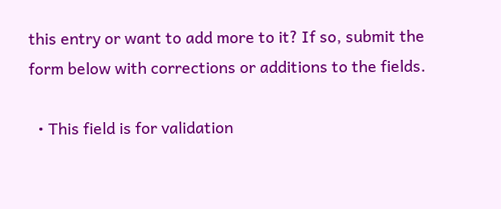this entry or want to add more to it? If so, submit the form below with corrections or additions to the fields.

  • This field is for validation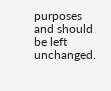purposes and should be left unchanged.